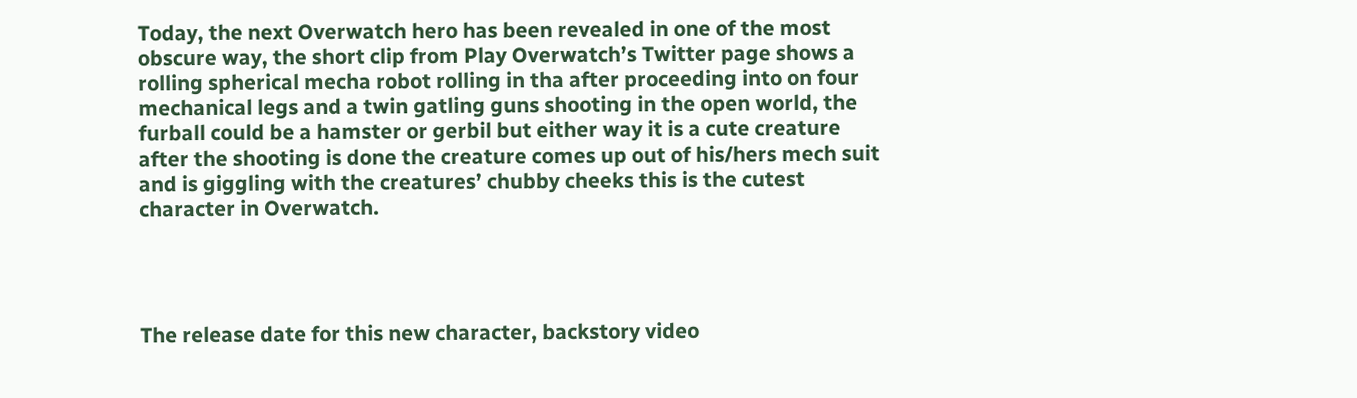Today, the next Overwatch hero has been revealed in one of the most obscure way, the short clip from Play Overwatch’s Twitter page shows a rolling spherical mecha robot rolling in tha after proceeding into on four mechanical legs and a twin gatling guns shooting in the open world, the furball could be a hamster or gerbil but either way it is a cute creature after the shooting is done the creature comes up out of his/hers mech suit and is giggling with the creatures’ chubby cheeks this is the cutest character in Overwatch.




The release date for this new character, backstory video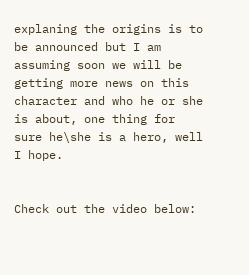explaning the origins is to be announced but I am assuming soon we will be getting more news on this character and who he or she is about, one thing for sure he\she is a hero, well I hope.


Check out the video below: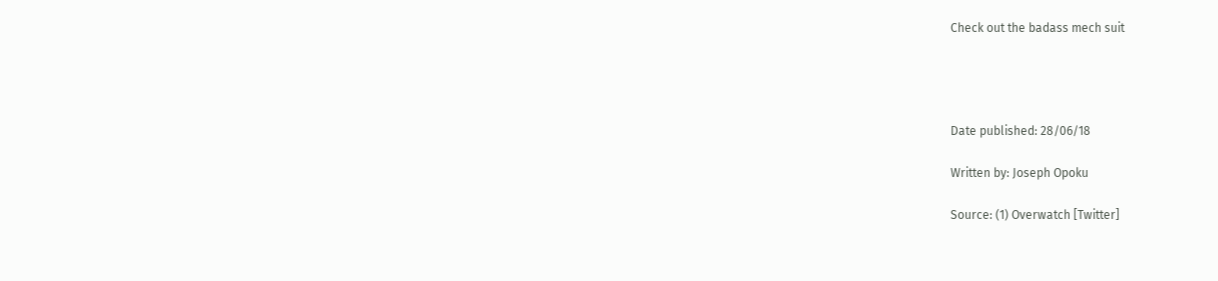Check out the badass mech suit




Date published: 28/06/18

Written by: Joseph Opoku

Source: (1) Overwatch [Twitter]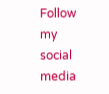Follow my social media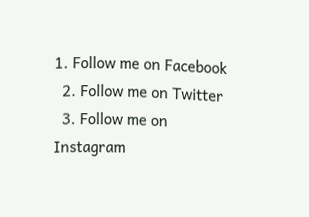1. Follow me on Facebook
  2. Follow me on Twitter
  3. Follow me on Instagram